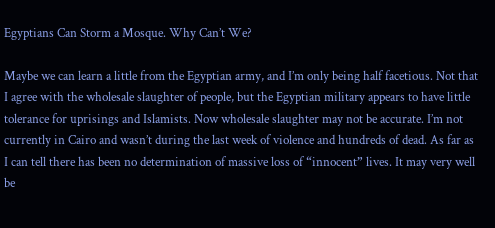Egyptians Can Storm a Mosque. Why Can’t We?

Maybe we can learn a little from the Egyptian army, and I’m only being half facetious. Not that I agree with the wholesale slaughter of people, but the Egyptian military appears to have little tolerance for uprisings and Islamists. Now wholesale slaughter may not be accurate. I’m not currently in Cairo and wasn’t during the last week of violence and hundreds of dead. As far as I can tell there has been no determination of massive loss of “innocent” lives. It may very well be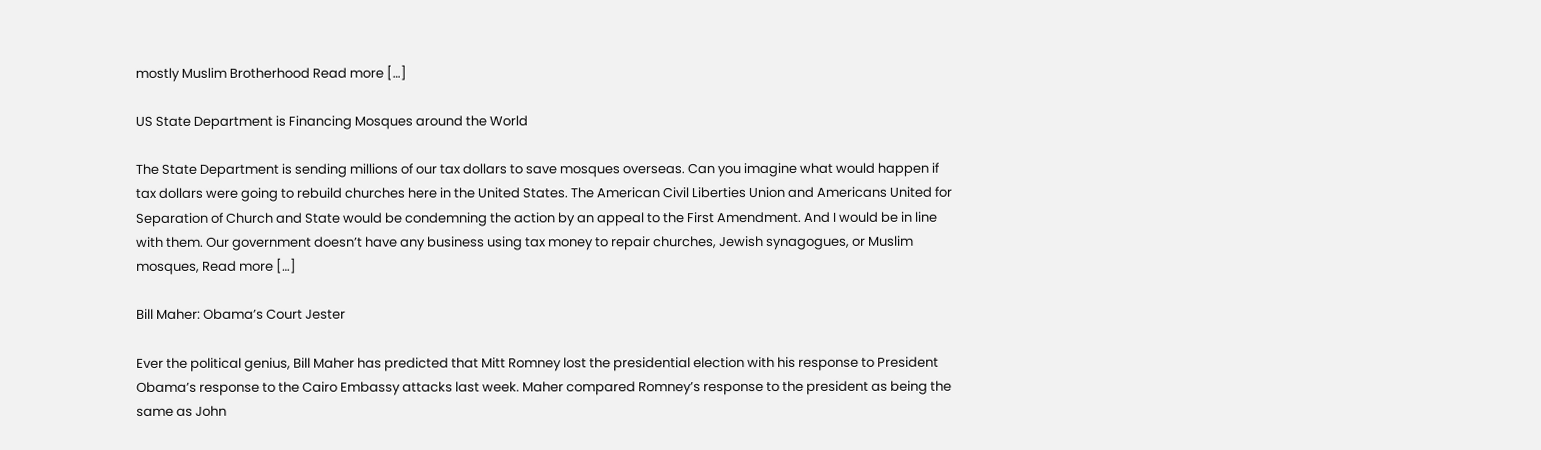mostly Muslim Brotherhood Read more […]

US State Department is Financing Mosques around the World

The State Department is sending millions of our tax dollars to save mosques overseas. Can you imagine what would happen if tax dollars were going to rebuild churches here in the United States. The American Civil Liberties Union and Americans United for Separation of Church and State would be condemning the action by an appeal to the First Amendment. And I would be in line with them. Our government doesn’t have any business using tax money to repair churches, Jewish synagogues, or Muslim mosques, Read more […]

Bill Maher: Obama’s Court Jester

Ever the political genius, Bill Maher has predicted that Mitt Romney lost the presidential election with his response to President Obama’s response to the Cairo Embassy attacks last week. Maher compared Romney’s response to the president as being the same as John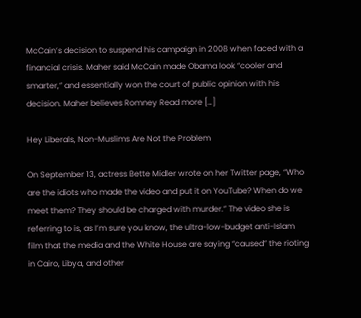McCain’s decision to suspend his campaign in 2008 when faced with a financial crisis. Maher said McCain made Obama look “cooler and smarter,” and essentially won the court of public opinion with his decision. Maher believes Romney Read more […]

Hey Liberals, Non-Muslims Are Not the Problem

On September 13, actress Bette Midler wrote on her Twitter page, “Who are the idiots who made the video and put it on YouTube? When do we meet them? They should be charged with murder.” The video she is referring to is, as I’m sure you know, the ultra-low-budget anti-Islam film that the media and the White House are saying “caused” the rioting in Cairo, Libya, and other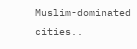Muslim-dominated cities..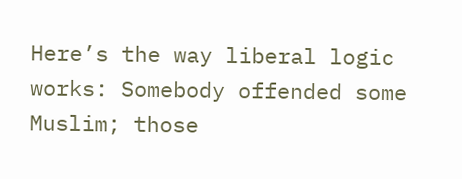Here’s the way liberal logic works: Somebody offended some Muslim; those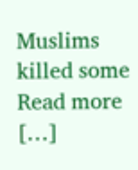Muslims killed some Read more […]